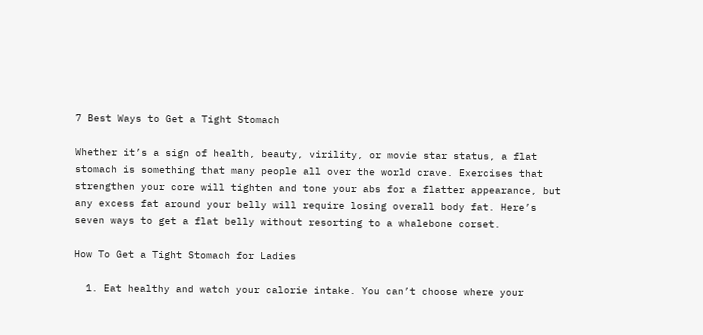7 Best Ways to Get a Tight Stomach

Whether it’s a sign of health, beauty, virility, or movie star status, a flat stomach is something that many people all over the world crave. Exercises that strengthen your core will tighten and tone your abs for a flatter appearance, but any excess fat around your belly will require losing overall body fat. Here’s seven ways to get a flat belly without resorting to a whalebone corset.

How To Get a Tight Stomach for Ladies

  1. Eat healthy and watch your calorie intake. You can’t choose where your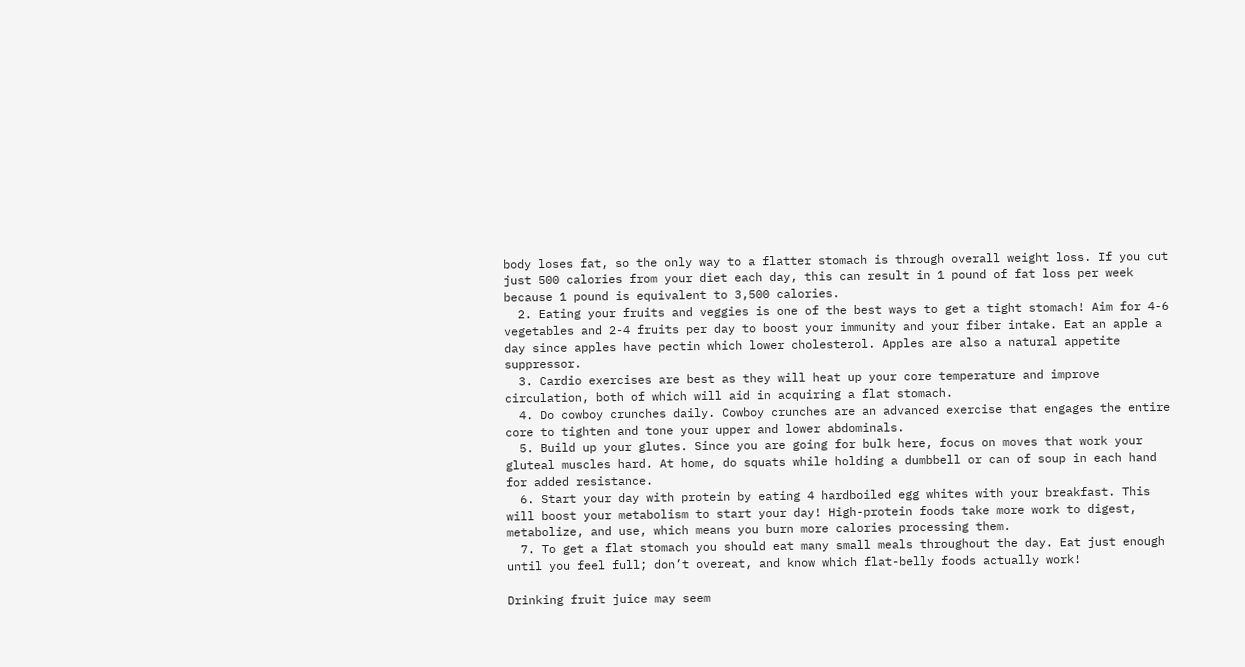body loses fat, so the only way to a flatter stomach is through overall weight loss. If you cut just 500 calories from your diet each day, this can result in 1 pound of fat loss per week because 1 pound is equivalent to 3,500 calories.
  2. Eating your fruits and veggies is one of the best ways to get a tight stomach! Aim for 4-6 vegetables and 2-4 fruits per day to boost your immunity and your fiber intake. Eat an apple a day since apples have pectin which lower cholesterol. Apples are also a natural appetite suppressor.
  3. Cardio exercises are best as they will heat up your core temperature and improve circulation, both of which will aid in acquiring a flat stomach.
  4. Do cowboy crunches daily. Cowboy crunches are an advanced exercise that engages the entire core to tighten and tone your upper and lower abdominals.
  5. Build up your glutes. Since you are going for bulk here, focus on moves that work your gluteal muscles hard. At home, do squats while holding a dumbbell or can of soup in each hand for added resistance.
  6. Start your day with protein by eating 4 hardboiled egg whites with your breakfast. This will boost your metabolism to start your day! High-protein foods take more work to digest, metabolize, and use, which means you burn more calories processing them.
  7. To get a flat stomach you should eat many small meals throughout the day. Eat just enough until you feel full; don’t overeat, and know which flat-belly foods actually work!

Drinking fruit juice may seem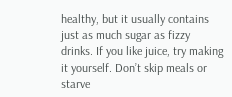healthy, but it usually contains just as much sugar as fizzy drinks. If you like juice, try making it yourself. Don’t skip meals or starve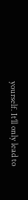yourself. It’ll only lead to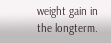weight gain in the longterm.